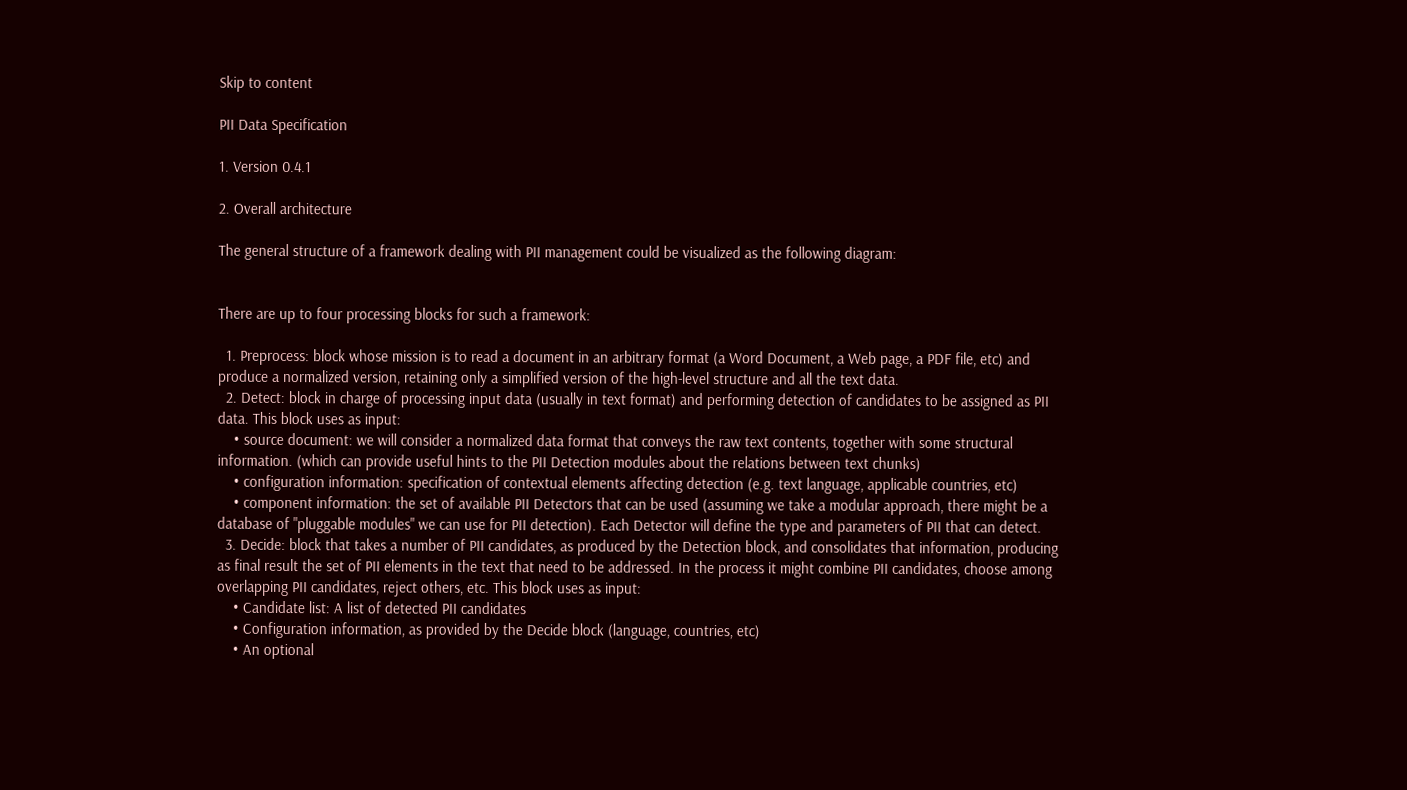Skip to content

PII Data Specification

1. Version 0.4.1

2. Overall architecture

The general structure of a framework dealing with PII management could be visualized as the following diagram:


There are up to four processing blocks for such a framework:

  1. Preprocess: block whose mission is to read a document in an arbitrary format (a Word Document, a Web page, a PDF file, etc) and produce a normalized version, retaining only a simplified version of the high-level structure and all the text data.
  2. Detect: block in charge of processing input data (usually in text format) and performing detection of candidates to be assigned as PII data. This block uses as input:
    • source document: we will consider a normalized data format that conveys the raw text contents, together with some structural information. (which can provide useful hints to the PII Detection modules about the relations between text chunks)
    • configuration information: specification of contextual elements affecting detection (e.g. text language, applicable countries, etc)
    • component information: the set of available PII Detectors that can be used (assuming we take a modular approach, there might be a database of "pluggable modules" we can use for PII detection). Each Detector will define the type and parameters of PII that can detect.
  3. Decide: block that takes a number of PII candidates, as produced by the Detection block, and consolidates that information, producing as final result the set of PII elements in the text that need to be addressed. In the process it might combine PII candidates, choose among overlapping PII candidates, reject others, etc. This block uses as input:
    • Candidate list: A list of detected PII candidates
    • Configuration information, as provided by the Decide block (language, countries, etc)
    • An optional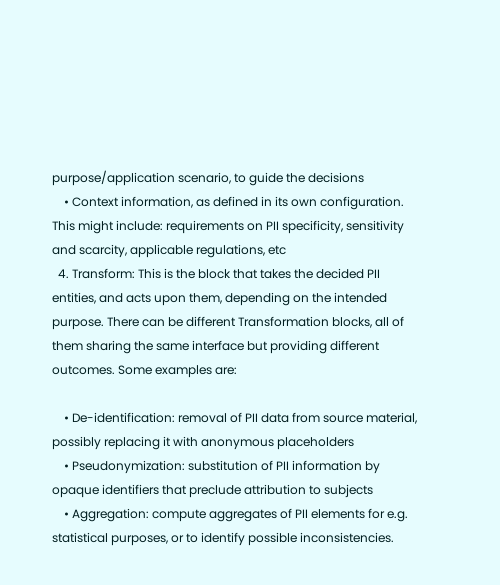purpose/application scenario, to guide the decisions
    • Context information, as defined in its own configuration. This might include: requirements on PII specificity, sensitivity and scarcity, applicable regulations, etc
  4. Transform: This is the block that takes the decided PII entities, and acts upon them, depending on the intended purpose. There can be different Transformation blocks, all of them sharing the same interface but providing different outcomes. Some examples are:

    • De-identification: removal of PII data from source material, possibly replacing it with anonymous placeholders
    • Pseudonymization: substitution of PII information by opaque identifiers that preclude attribution to subjects
    • Aggregation: compute aggregates of PII elements for e.g. statistical purposes, or to identify possible inconsistencies.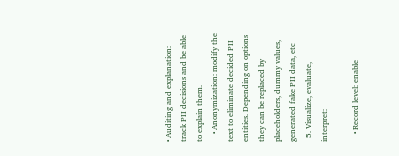• Auditing and explanation: track PII decisions and be able to explain them.
    • Anonymization: modify the text to eliminate decided PII entities. Depending on options they can be replaced by placeholders, dummy values, generated fake PII data, etc
  5. Visualize, evaluate, interpret:

    • Record level: enable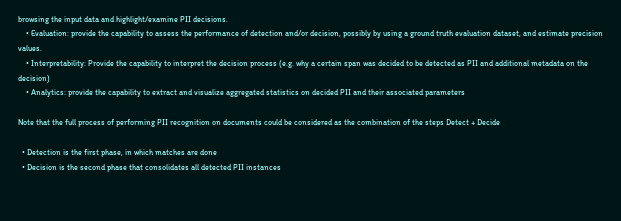browsing the input data and highlight/examine PII decisions.
    • Evaluation: provide the capability to assess the performance of detection and/or decision, possibly by using a ground truth evaluation dataset, and estimate precision values.
    • Interpretability: Provide the capability to interpret the decision process (e.g. why a certain span was decided to be detected as PII and additional metadata on the decision)
    • Analytics: provide the capability to extract and visualize aggregated statistics on decided PII and their associated parameters

Note that the full process of performing PII recognition on documents could be considered as the combination of the steps Detect + Decide

  • Detection is the first phase, in which matches are done
  • Decision is the second phase that consolidates all detected PII instances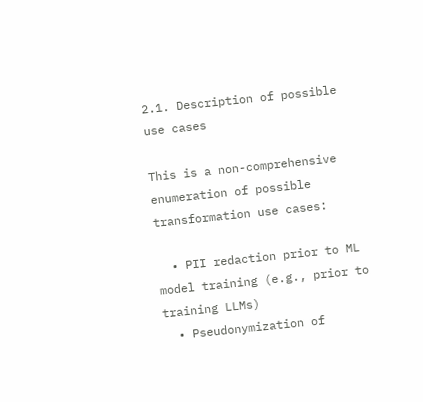2.1. Description of possible use cases

This is a non-comprehensive enumeration of possible transformation use cases:

  • PII redaction prior to ML model training (e.g., prior to training LLMs)
  • Pseudonymization of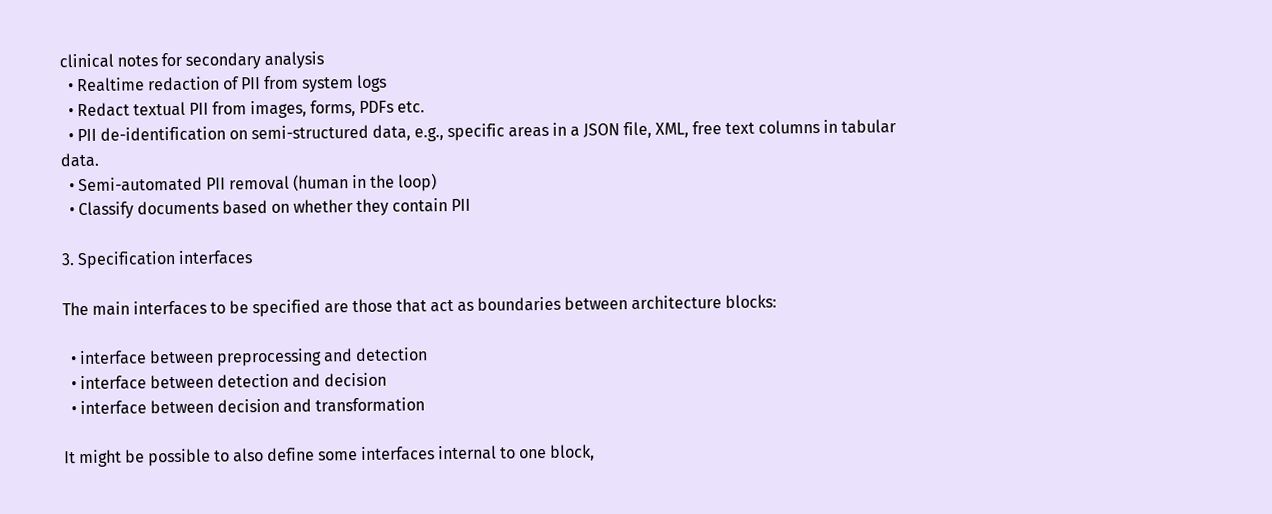clinical notes for secondary analysis
  • Realtime redaction of PII from system logs
  • Redact textual PII from images, forms, PDFs etc.
  • PII de-identification on semi-structured data, e.g., specific areas in a JSON file, XML, free text columns in tabular data.
  • Semi-automated PII removal (human in the loop)
  • Classify documents based on whether they contain PII

3. Specification interfaces

The main interfaces to be specified are those that act as boundaries between architecture blocks:

  • interface between preprocessing and detection
  • interface between detection and decision
  • interface between decision and transformation

It might be possible to also define some interfaces internal to one block,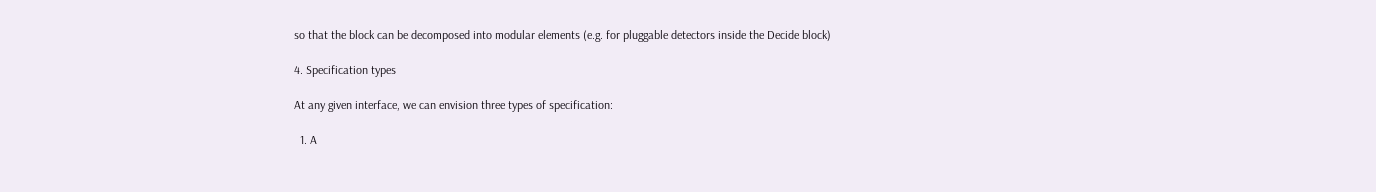so that the block can be decomposed into modular elements (e.g. for pluggable detectors inside the Decide block)

4. Specification types

At any given interface, we can envision three types of specification:

  1. A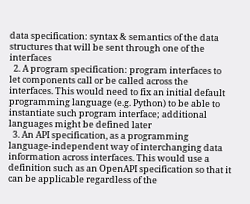data specification: syntax & semantics of the data structures that will be sent through one of the interfaces
  2. A program specification: program interfaces to let components call or be called across the interfaces. This would need to fix an initial default programming language (e.g. Python) to be able to instantiate such program interface; additional languages might be defined later
  3. An API specification, as a programming language-independent way of interchanging data information across interfaces. This would use a definition such as an OpenAPI specification so that it can be applicable regardless of the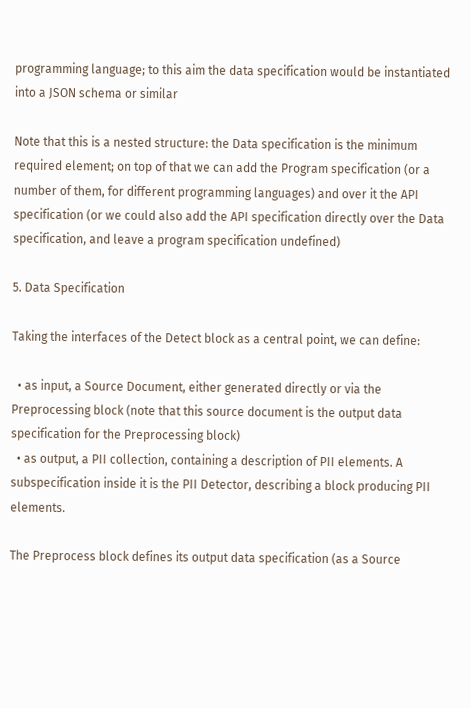programming language; to this aim the data specification would be instantiated into a JSON schema or similar

Note that this is a nested structure: the Data specification is the minimum required element; on top of that we can add the Program specification (or a number of them, for different programming languages) and over it the API specification (or we could also add the API specification directly over the Data specification, and leave a program specification undefined)

5. Data Specification

Taking the interfaces of the Detect block as a central point, we can define:

  • as input, a Source Document, either generated directly or via the Preprocessing block (note that this source document is the output data specification for the Preprocessing block)
  • as output, a PII collection, containing a description of PII elements. A subspecification inside it is the PII Detector, describing a block producing PII elements.

The Preprocess block defines its output data specification (as a Source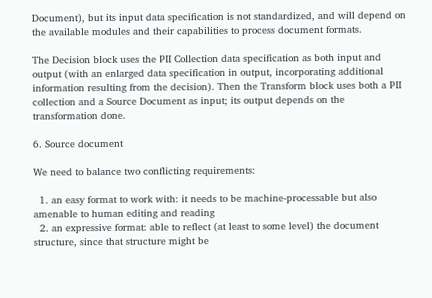Document), but its input data specification is not standardized, and will depend on the available modules and their capabilities to process document formats.

The Decision block uses the PII Collection data specification as both input and output (with an enlarged data specification in output, incorporating additional information resulting from the decision). Then the Transform block uses both a PII collection and a Source Document as input; its output depends on the transformation done.

6. Source document

We need to balance two conflicting requirements:

  1. an easy format to work with: it needs to be machine-processable but also amenable to human editing and reading
  2. an expressive format: able to reflect (at least to some level) the document structure, since that structure might be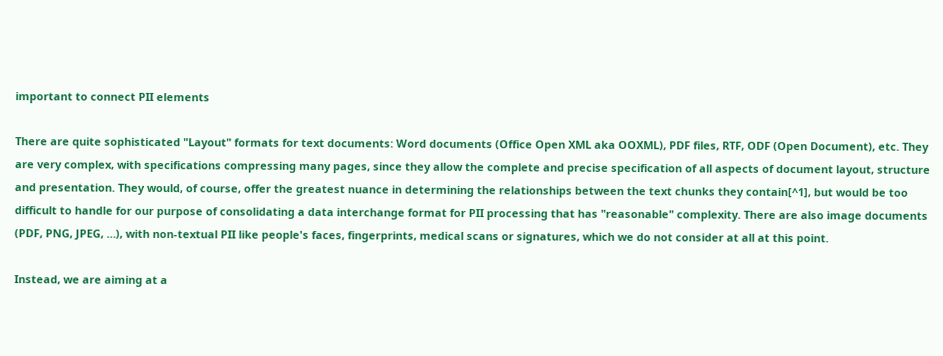important to connect PII elements

There are quite sophisticated "Layout" formats for text documents: Word documents (Office Open XML aka OOXML), PDF files, RTF, ODF (Open Document), etc. They are very complex, with specifications compressing many pages, since they allow the complete and precise specification of all aspects of document layout, structure and presentation. They would, of course, offer the greatest nuance in determining the relationships between the text chunks they contain[^1], but would be too difficult to handle for our purpose of consolidating a data interchange format for PII processing that has "reasonable" complexity. There are also image documents (PDF, PNG, JPEG, …), with non-textual PII like people's faces, fingerprints, medical scans or signatures, which we do not consider at all at this point.

Instead, we are aiming at a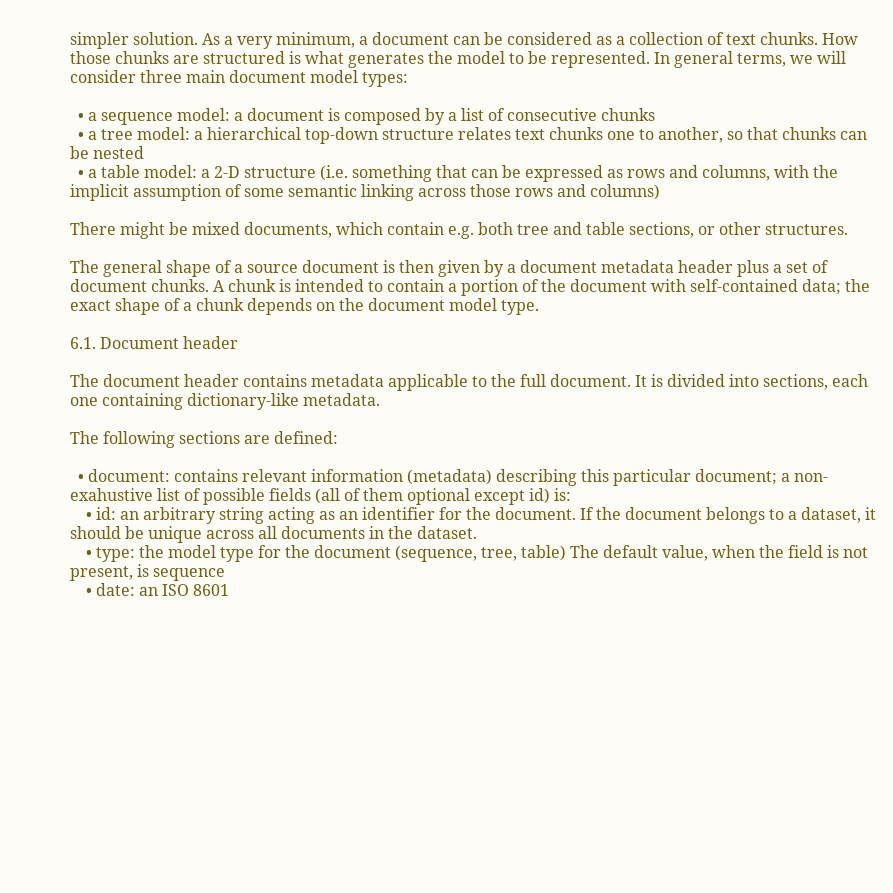simpler solution. As a very minimum, a document can be considered as a collection of text chunks. How those chunks are structured is what generates the model to be represented. In general terms, we will consider three main document model types:

  • a sequence model: a document is composed by a list of consecutive chunks
  • a tree model: a hierarchical top-down structure relates text chunks one to another, so that chunks can be nested
  • a table model: a 2-D structure (i.e. something that can be expressed as rows and columns, with the implicit assumption of some semantic linking across those rows and columns)

There might be mixed documents, which contain e.g. both tree and table sections, or other structures.

The general shape of a source document is then given by a document metadata header plus a set of document chunks. A chunk is intended to contain a portion of the document with self-contained data; the exact shape of a chunk depends on the document model type.

6.1. Document header

The document header contains metadata applicable to the full document. It is divided into sections, each one containing dictionary-like metadata.

The following sections are defined:

  • document: contains relevant information (metadata) describing this particular document; a non-exahustive list of possible fields (all of them optional except id) is:
    • id: an arbitrary string acting as an identifier for the document. If the document belongs to a dataset, it should be unique across all documents in the dataset.
    • type: the model type for the document (sequence, tree, table) The default value, when the field is not present, is sequence
    • date: an ISO 8601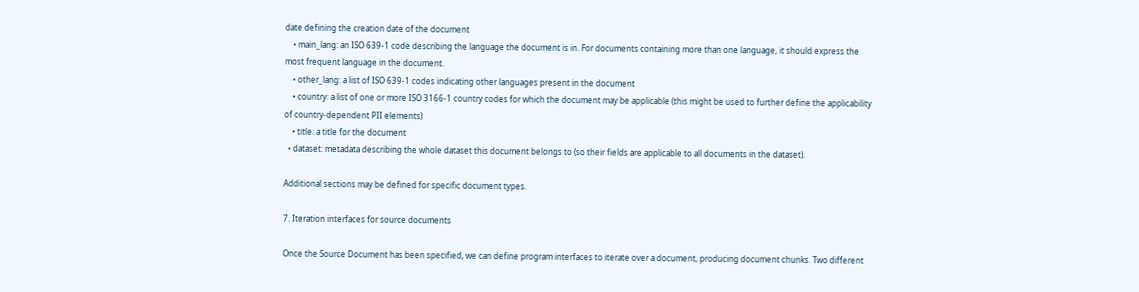date defining the creation date of the document
    • main_lang: an ISO 639-1 code describing the language the document is in. For documents containing more than one language, it should express the most frequent language in the document.
    • other_lang: a list of ISO 639-1 codes indicating other languages present in the document
    • country: a list of one or more ISO 3166-1 country codes for which the document may be applicable (this might be used to further define the applicability of country-dependent PII elements)
    • title: a title for the document
  • dataset: metadata describing the whole dataset this document belongs to (so their fields are applicable to all documents in the dataset).

Additional sections may be defined for specific document types.

7. Iteration interfaces for source documents

Once the Source Document has been specified, we can define program interfaces to iterate over a document, producing document chunks. Two different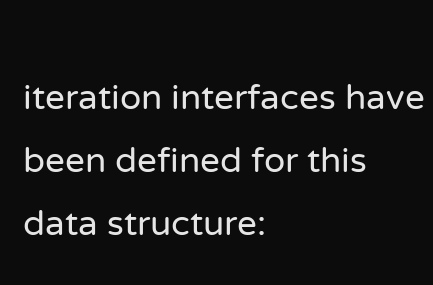iteration interfaces have been defined for this data structure: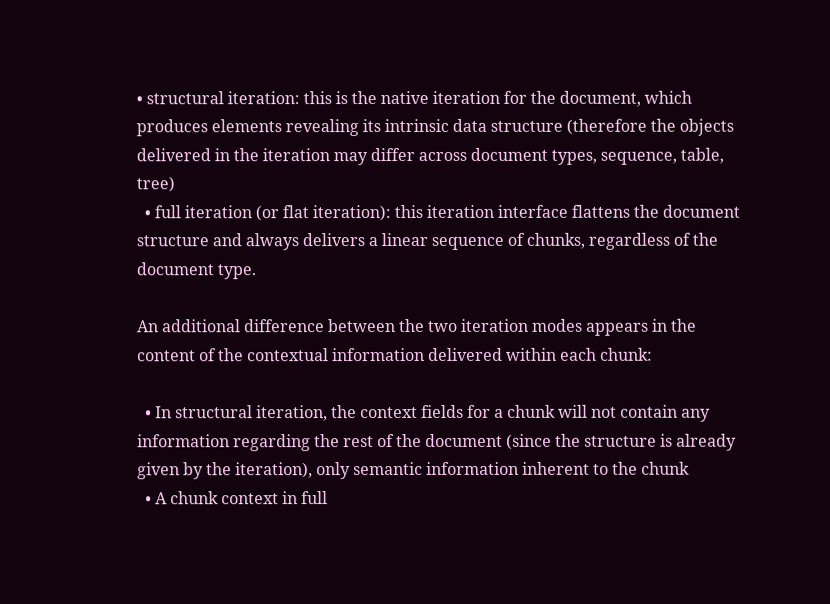• structural iteration: this is the native iteration for the document, which produces elements revealing its intrinsic data structure (therefore the objects delivered in the iteration may differ across document types, sequence, table, tree)
  • full iteration (or flat iteration): this iteration interface flattens the document structure and always delivers a linear sequence of chunks, regardless of the document type.

An additional difference between the two iteration modes appears in the content of the contextual information delivered within each chunk:

  • In structural iteration, the context fields for a chunk will not contain any information regarding the rest of the document (since the structure is already given by the iteration), only semantic information inherent to the chunk
  • A chunk context in full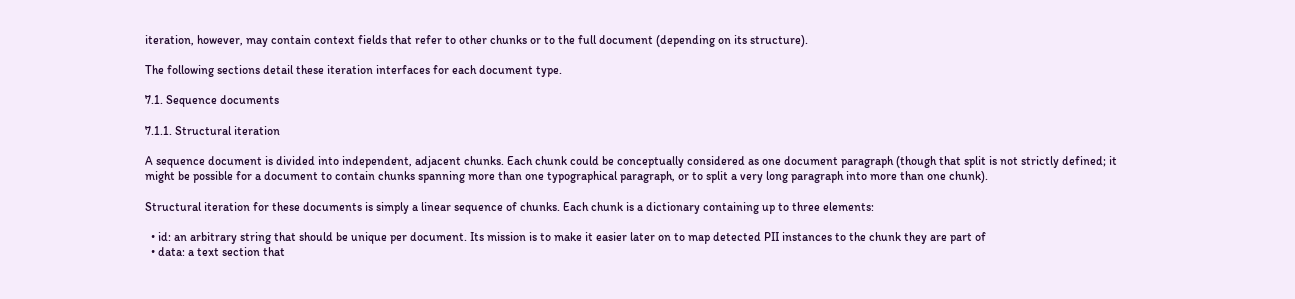iteration, however, may contain context fields that refer to other chunks or to the full document (depending on its structure).

The following sections detail these iteration interfaces for each document type.

7.1. Sequence documents

7.1.1. Structural iteration

A sequence document is divided into independent, adjacent chunks. Each chunk could be conceptually considered as one document paragraph (though that split is not strictly defined; it might be possible for a document to contain chunks spanning more than one typographical paragraph, or to split a very long paragraph into more than one chunk).

Structural iteration for these documents is simply a linear sequence of chunks. Each chunk is a dictionary containing up to three elements:

  • id: an arbitrary string that should be unique per document. Its mission is to make it easier later on to map detected PII instances to the chunk they are part of
  • data: a text section that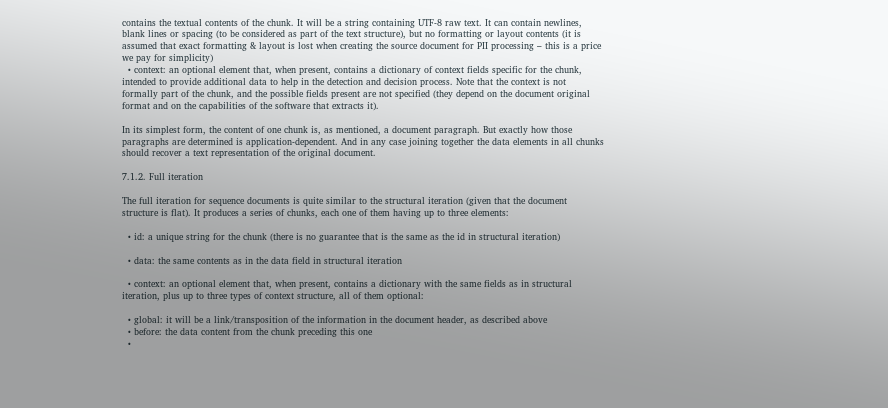contains the textual contents of the chunk. It will be a string containing UTF-8 raw text. It can contain newlines, blank lines or spacing (to be considered as part of the text structure), but no formatting or layout contents (it is assumed that exact formatting & layout is lost when creating the source document for PII processing – this is a price we pay for simplicity)
  • context: an optional element that, when present, contains a dictionary of context fields specific for the chunk, intended to provide additional data to help in the detection and decision process. Note that the context is not formally part of the chunk, and the possible fields present are not specified (they depend on the document original format and on the capabilities of the software that extracts it).

In its simplest form, the content of one chunk is, as mentioned, a document paragraph. But exactly how those paragraphs are determined is application-dependent. And in any case joining together the data elements in all chunks should recover a text representation of the original document.

7.1.2. Full iteration

The full iteration for sequence documents is quite similar to the structural iteration (given that the document structure is flat). It produces a series of chunks, each one of them having up to three elements:

  • id: a unique string for the chunk (there is no guarantee that is the same as the id in structural iteration)

  • data: the same contents as in the data field in structural iteration

  • context: an optional element that, when present, contains a dictionary with the same fields as in structural iteration, plus up to three types of context structure, all of them optional:

  • global: it will be a link/transposition of the information in the document header, as described above
  • before: the data content from the chunk preceding this one
  •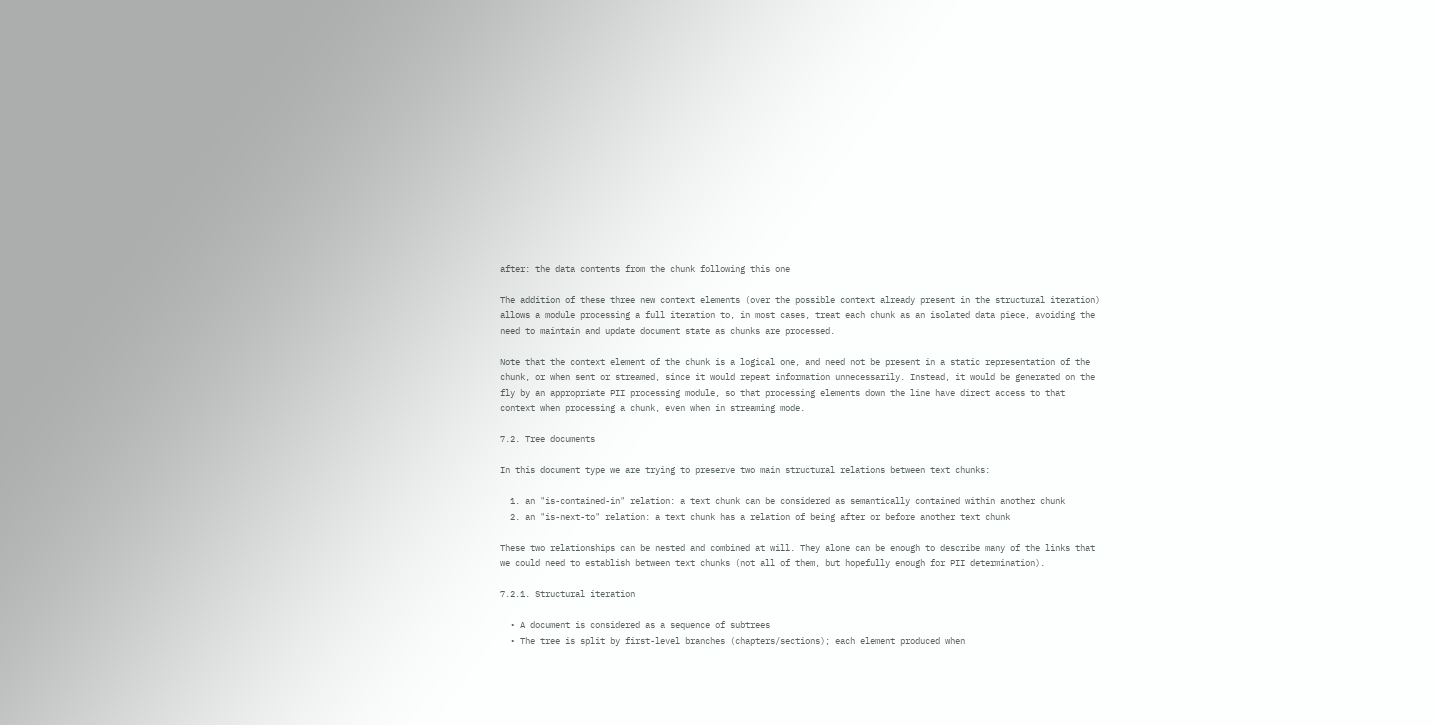after: the data contents from the chunk following this one

The addition of these three new context elements (over the possible context already present in the structural iteration) allows a module processing a full iteration to, in most cases, treat each chunk as an isolated data piece, avoiding the need to maintain and update document state as chunks are processed.

Note that the context element of the chunk is a logical one, and need not be present in a static representation of the chunk, or when sent or streamed, since it would repeat information unnecessarily. Instead, it would be generated on the fly by an appropriate PII processing module, so that processing elements down the line have direct access to that context when processing a chunk, even when in streaming mode.

7.2. Tree documents

In this document type we are trying to preserve two main structural relations between text chunks:

  1. an "is-contained-in" relation: a text chunk can be considered as semantically contained within another chunk
  2. an "is-next-to" relation: a text chunk has a relation of being after or before another text chunk

These two relationships can be nested and combined at will. They alone can be enough to describe many of the links that we could need to establish between text chunks (not all of them, but hopefully enough for PII determination).

7.2.1. Structural iteration

  • A document is considered as a sequence of subtrees
  • The tree is split by first-level branches (chapters/sections); each element produced when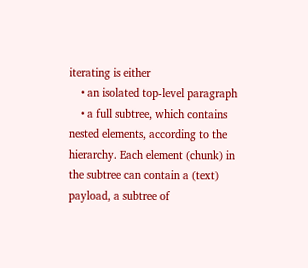iterating is either
    • an isolated top-level paragraph
    • a full subtree, which contains nested elements, according to the hierarchy. Each element (chunk) in the subtree can contain a (text) payload, a subtree of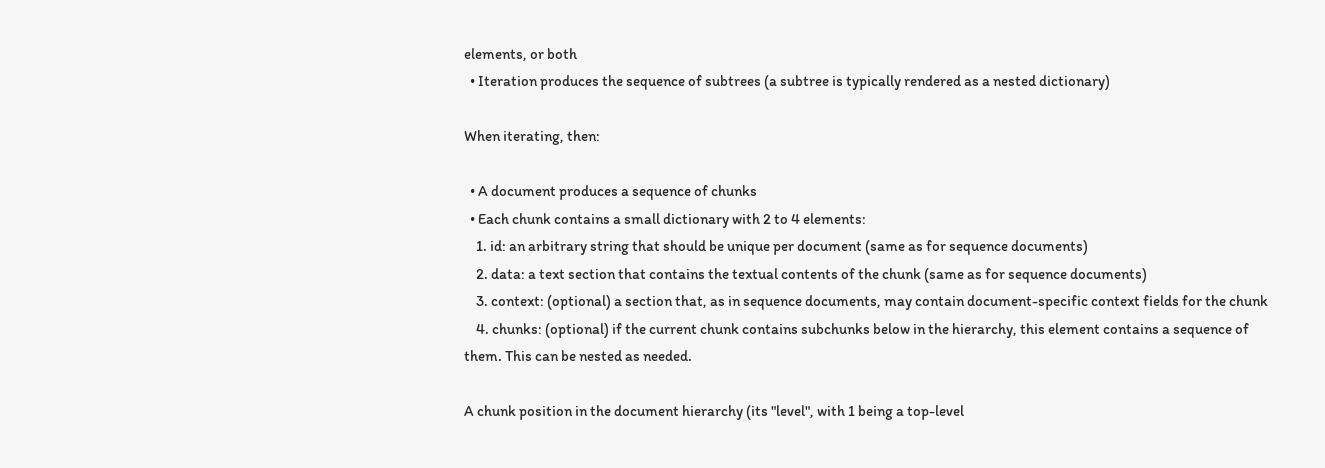elements, or both
  • Iteration produces the sequence of subtrees (a subtree is typically rendered as a nested dictionary)

When iterating, then:

  • A document produces a sequence of chunks
  • Each chunk contains a small dictionary with 2 to 4 elements:
    1. id: an arbitrary string that should be unique per document (same as for sequence documents)
    2. data: a text section that contains the textual contents of the chunk (same as for sequence documents)
    3. context: (optional) a section that, as in sequence documents, may contain document-specific context fields for the chunk
    4. chunks: (optional) if the current chunk contains subchunks below in the hierarchy, this element contains a sequence of them. This can be nested as needed.

A chunk position in the document hierarchy (its "level", with 1 being a top-level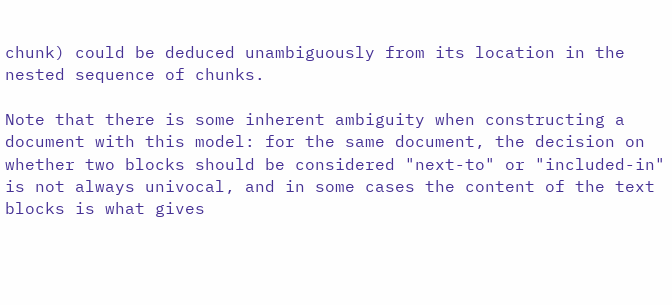chunk) could be deduced unambiguously from its location in the nested sequence of chunks.

Note that there is some inherent ambiguity when constructing a document with this model: for the same document, the decision on whether two blocks should be considered "next-to" or "included-in" is not always univocal, and in some cases the content of the text blocks is what gives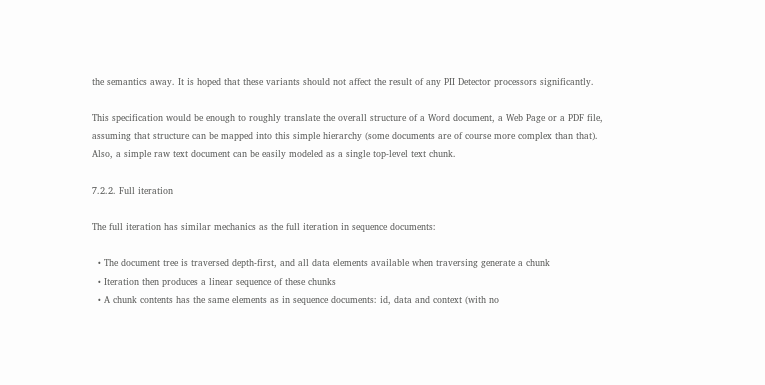the semantics away. It is hoped that these variants should not affect the result of any PII Detector processors significantly.

This specification would be enough to roughly translate the overall structure of a Word document, a Web Page or a PDF file, assuming that structure can be mapped into this simple hierarchy (some documents are of course more complex than that). Also, a simple raw text document can be easily modeled as a single top-level text chunk.

7.2.2. Full iteration

The full iteration has similar mechanics as the full iteration in sequence documents:

  • The document tree is traversed depth-first, and all data elements available when traversing generate a chunk
  • Iteration then produces a linear sequence of these chunks
  • A chunk contents has the same elements as in sequence documents: id, data and context (with no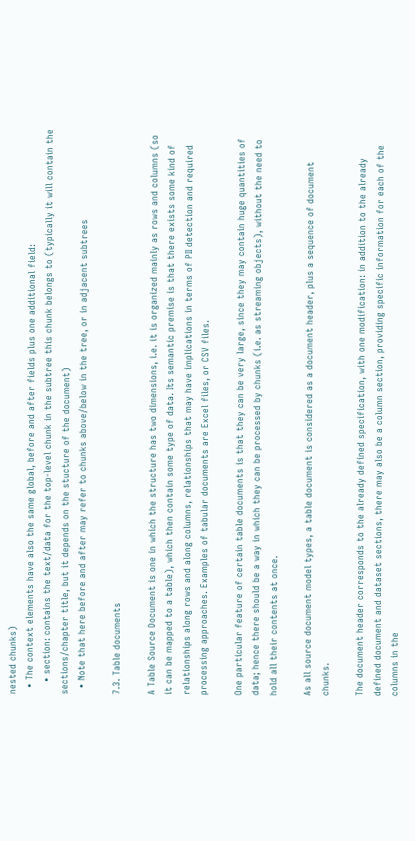nested chunks)
  • The context elements have also the same global, before and after fields plus one additional field:
    • section: contains the text/data for the top-level chunk in the subtree this chunk belongs to (typically it will contain the sections/chapter title, but it depends on the stucture of the document)
  • Note that here before and after may refer to chunks above/below in the tree, or in adjacent subtrees

7.3. Table documents

A Table Source Document is one in which the structure has two dimensions, i.e. it is organized mainly as rows and columns (so it can be mapped to a table), which then contain some type of data. Its semantic premise is that there exists some kind of relationships along rows and along columns, relationships that may have implications in terms of PII detection and required processing approaches. Examples of tabular documents are Excel files, or CSV files.

One particular feature of certain table documents is that they can be very large, since they may contain huge quantities of data; hence there should be a way in which they can be processed by chunks (i.e. as streaming objects), without the need to hold all their contents at once.

As all source document model types, a table document is considered as a document header, plus a sequence of document chunks.

The document header corresponds to the already defined specification, with one modification: in addition to the already defined document and dataset sections, there may also be a column section, providing specific information for each of the columns in the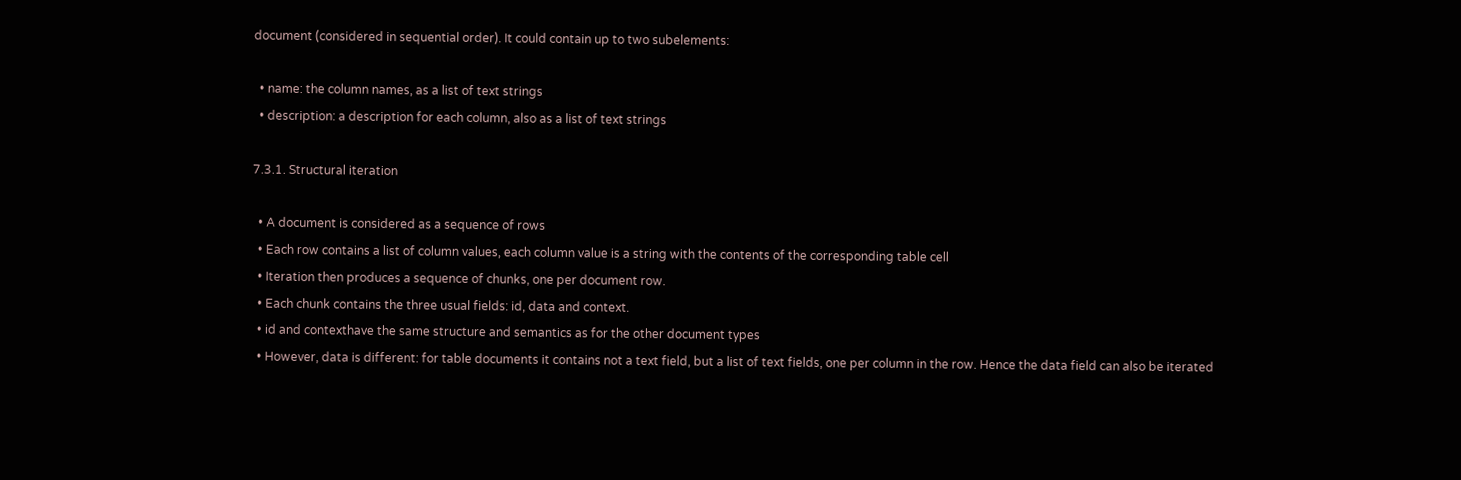document (considered in sequential order). It could contain up to two subelements:

  • name: the column names, as a list of text strings
  • description: a description for each column, also as a list of text strings

7.3.1. Structural iteration

  • A document is considered as a sequence of rows
  • Each row contains a list of column values, each column value is a string with the contents of the corresponding table cell
  • Iteration then produces a sequence of chunks, one per document row.
  • Each chunk contains the three usual fields: id, data and context.
  • id and contexthave the same structure and semantics as for the other document types
  • However, data is different: for table documents it contains not a text field, but a list of text fields, one per column in the row. Hence the data field can also be iterated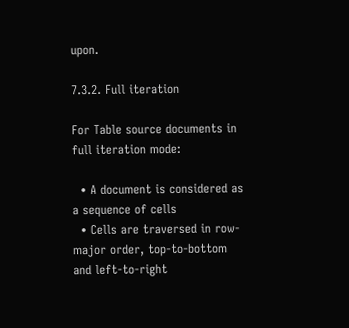upon.

7.3.2. Full iteration

For Table source documents in full iteration mode:

  • A document is considered as a sequence of cells
  • Cells are traversed in row-major order, top-to-bottom and left-to-right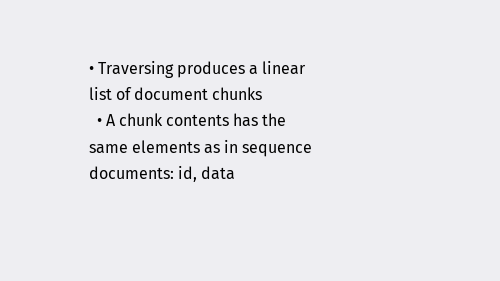• Traversing produces a linear list of document chunks
  • A chunk contents has the same elements as in sequence documents: id, data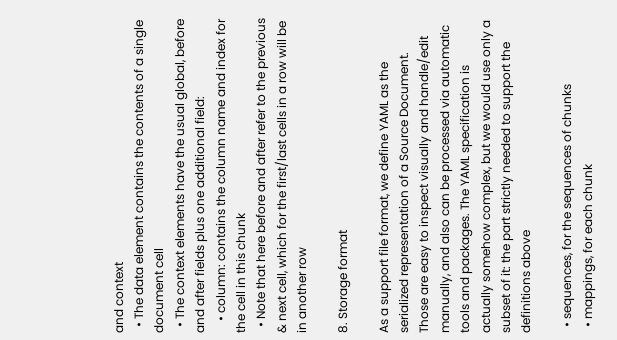and context
  • The data element contains the contents of a single document cell
  • The context elements have the usual global, before and after fields plus one additional field:
    • column: contains the column name and index for the cell in this chunk
  • Note that here before and after refer to the previous & next cell, which for the first/last cells in a row will be in another row

8. Storage format

As a support file format, we define YAML as the serialized representation of a Source Document. Those are easy to inspect visually and handle/edit manually, and also can be processed via automatic tools and packages. The YAML specification is actually somehow complex, but we would use only a subset of it: the part strictly needed to support the definitions above

  • sequences, for the sequences of chunks
  • mappings, for each chunk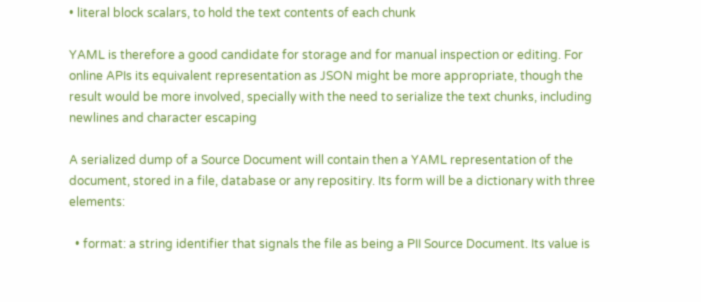• literal block scalars, to hold the text contents of each chunk

YAML is therefore a good candidate for storage and for manual inspection or editing. For online APIs its equivalent representation as JSON might be more appropriate, though the result would be more involved, specially with the need to serialize the text chunks, including newlines and character escaping

A serialized dump of a Source Document will contain then a YAML representation of the document, stored in a file, database or any repositiry. Its form will be a dictionary with three elements:

  • format: a string identifier that signals the file as being a PII Source Document. Its value is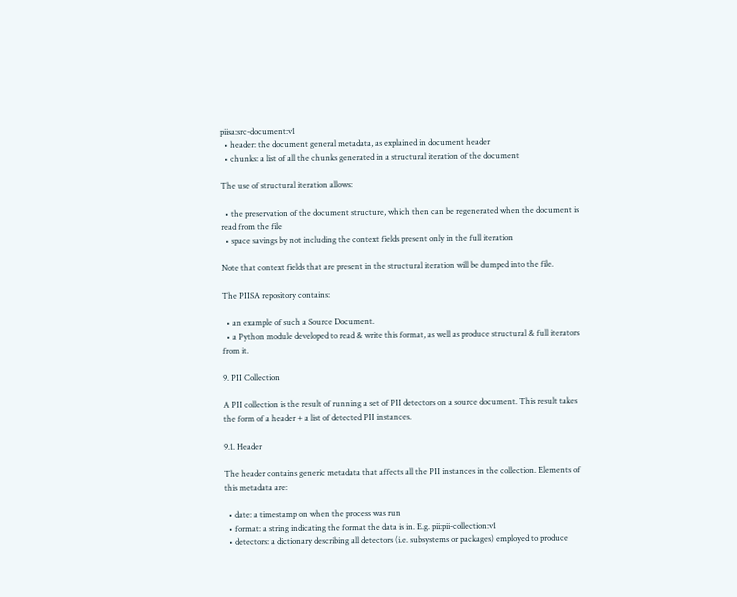piisa:src-document:v1
  • header: the document general metadata, as explained in document header
  • chunks: a list of all the chunks generated in a structural iteration of the document

The use of structural iteration allows:

  • the preservation of the document structure, which then can be regenerated when the document is read from the file
  • space savings by not including the context fields present only in the full iteration

Note that context fields that are present in the structural iteration will be dumped into the file.

The PIISA repository contains:

  • an example of such a Source Document.
  • a Python module developed to read & write this format, as well as produce structural & full iterators from it.

9. PII Collection

A PII collection is the result of running a set of PII detectors on a source document. This result takes the form of a header + a list of detected PII instances.

9.1. Header

The header contains generic metadata that affects all the PII instances in the collection. Elements of this metadata are:

  • date: a timestamp on when the process was run
  • format: a string indicating the format the data is in. E.g. pii:pii-collection:v1
  • detectors: a dictionary describing all detectors (i.e. subsystems or packages) employed to produce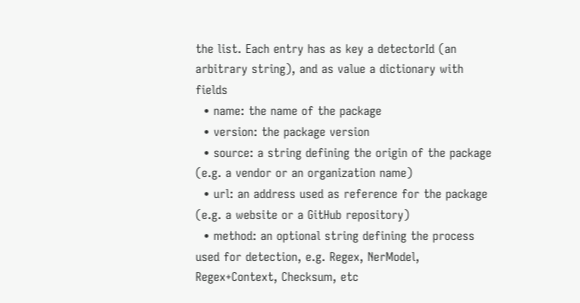the list. Each entry has as key a detectorId (an arbitrary string), and as value a dictionary with fields
  • name: the name of the package
  • version: the package version
  • source: a string defining the origin of the package (e.g. a vendor or an organization name)
  • url: an address used as reference for the package (e.g. a website or a GitHub repository)
  • method: an optional string defining the process used for detection, e.g. Regex, NerModel, Regex+Context, Checksum, etc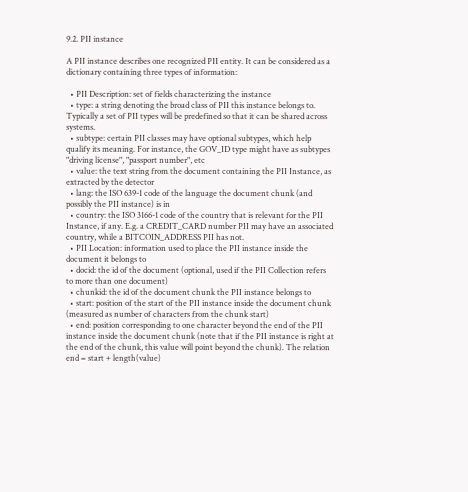9.2. PII instance

A PII instance describes one recognized PII entity. It can be considered as a dictionary containing three types of information:

  • PII Description: set of fields characterizing the instance
  • type: a string denoting the broad class of PII this instance belongs to. Typically a set of PII types will be predefined so that it can be shared across systems.
  • subtype: certain PII classes may have optional subtypes, which help qualify its meaning. For instance, the GOV_ID type might have as subtypes "driving license", "passport number", etc
  • value: the text string from the document containing the PII Instance, as extracted by the detector
  • lang: the ISO 639-1 code of the language the document chunk (and possibly the PII instance) is in
  • country: the ISO 3166-1 code of the country that is relevant for the PII Instance, if any. E.g. a CREDIT_CARD number PII may have an associated country, while a BITCOIN_ADDRESS PII has not.
  • PII Location: information used to place the PII instance inside the document it belongs to
  • docid: the id of the document (optional, used if the PII Collection refers to more than one document)
  • chunkid: the id of the document chunk the PII instance belongs to
  • start: position of the start of the PII instance inside the document chunk (measured as number of characters from the chunk start)
  • end: position corresponding to one character beyond the end of the PII instance inside the document chunk (note that if the PII instance is right at the end of the chunk, this value will point beyond the chunk). The relation end = start + length(value)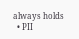always holds
  • PII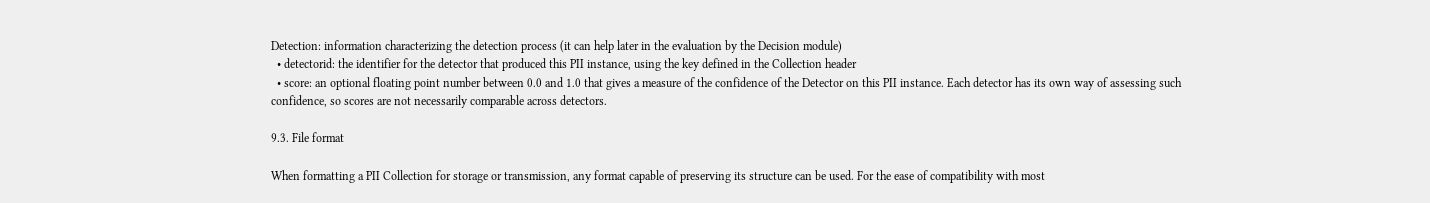Detection: information characterizing the detection process (it can help later in the evaluation by the Decision module)
  • detectorid: the identifier for the detector that produced this PII instance, using the key defined in the Collection header
  • score: an optional floating point number between 0.0 and 1.0 that gives a measure of the confidence of the Detector on this PII instance. Each detector has its own way of assessing such confidence, so scores are not necessarily comparable across detectors.

9.3. File format

When formatting a PII Collection for storage or transmission, any format capable of preserving its structure can be used. For the ease of compatibility with most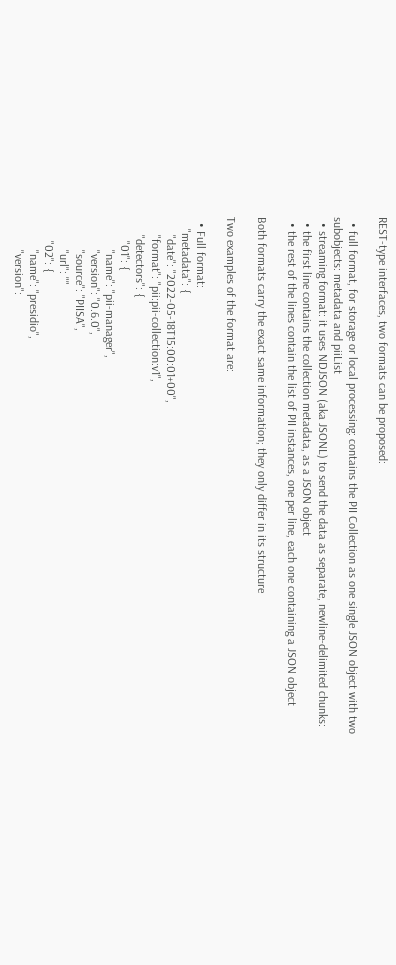REST-type interfaces, two formats can be proposed:

  • full format, for storage or local processing: contains the PII Collection as one single JSON object with two subobjects: metadata and piiList
  • streaming format: it uses NDJSON (aka JSONL) to send the data as separate, newline-delimited chunks:
  • the first line contains the collection metadata, as a JSON object
  • the rest of the lines contain the list of PII instances, one per line, each one containing a JSON object

Both formats carry the exact same information; they only differ in its structure

Two examples of the format are:

  • Full format:
    "metadata": {
      "date": "2022-05-18T15:00:01+00",
      "format": "pii:pii-collection:v1",
      "detectors": {
        "01": {
           "name": "pii-manager",
           "version": "0.6.0",
           "source": "PIISA",
           "url": ""
        "02": {
           "name": "presidio",
           "version":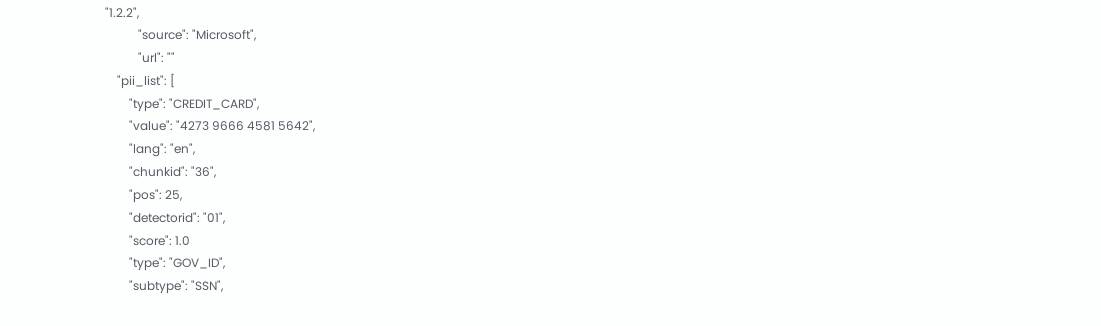"1.2.2",
           "source": "Microsoft",
           "url": ""
    "pii_list": [
        "type": "CREDIT_CARD",
        "value": "4273 9666 4581 5642",
        "lang": "en",
        "chunkid": "36",
        "pos": 25,
        "detectorid": "01",
        "score": 1.0
        "type": "GOV_ID",
        "subtype": "SSN",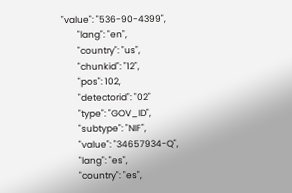"value": "536-90-4399",
        "lang": "en",
        "country": "us",
        "chunkid": "12",
        "pos": 102,
        "detectorid": "02"
        "type": "GOV_ID",
        "subtype": "NIF",
        "value": "34657934-Q",
        "lang": "es",
        "country": "es",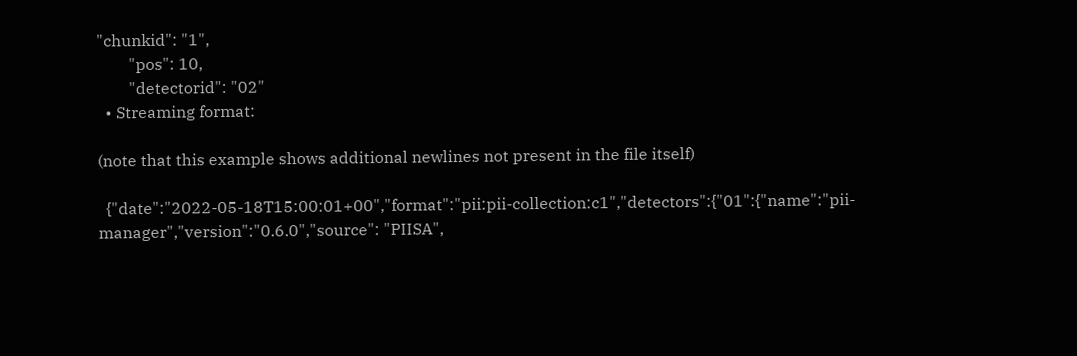"chunkid": "1",
        "pos": 10,
        "detectorid": "02"
  • Streaming format:

(note that this example shows additional newlines not present in the file itself)

  {"date":"2022-05-18T15:00:01+00","format":"pii:pii-collection:c1","detectors":{"01":{"name":"pii-manager","version":"0.6.0","source": "PIISA",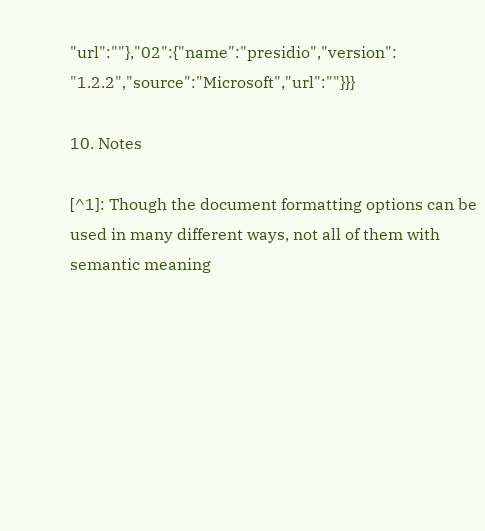"url":""},"02":{"name":"presidio","version": "1.2.2","source":"Microsoft","url":""}}}

10. Notes

[^1]: Though the document formatting options can be used in many different ways, not all of them with semantic meaning